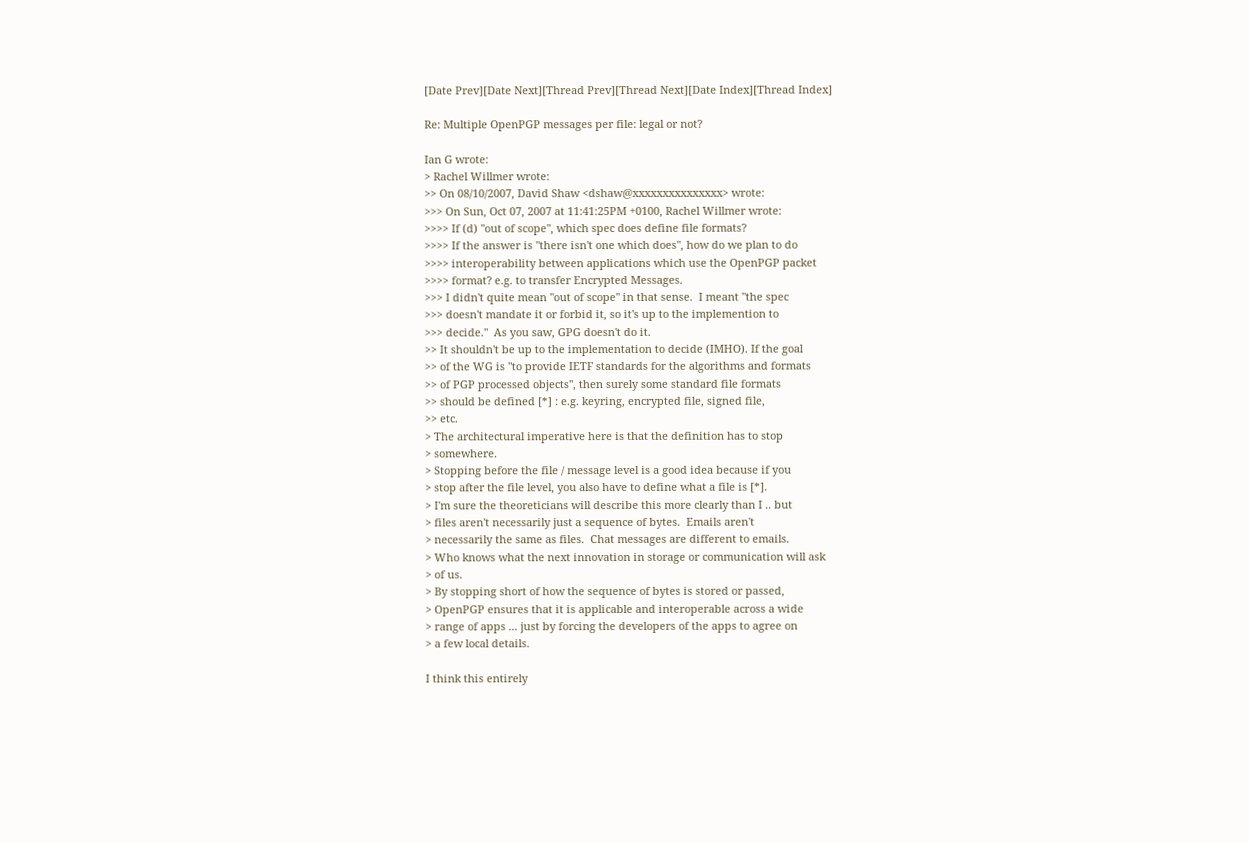[Date Prev][Date Next][Thread Prev][Thread Next][Date Index][Thread Index]

Re: Multiple OpenPGP messages per file: legal or not?

Ian G wrote:
> Rachel Willmer wrote:
>> On 08/10/2007, David Shaw <dshaw@xxxxxxxxxxxxxxx> wrote:
>>> On Sun, Oct 07, 2007 at 11:41:25PM +0100, Rachel Willmer wrote:
>>>> If (d) "out of scope", which spec does define file formats?
>>>> If the answer is "there isn't one which does", how do we plan to do
>>>> interoperability between applications which use the OpenPGP packet
>>>> format? e.g. to transfer Encrypted Messages.
>>> I didn't quite mean "out of scope" in that sense.  I meant "the spec
>>> doesn't mandate it or forbid it, so it's up to the implemention to
>>> decide."  As you saw, GPG doesn't do it.
>> It shouldn't be up to the implementation to decide (IMHO). If the goal
>> of the WG is "to provide IETF standards for the algorithms and formats
>> of PGP processed objects", then surely some standard file formats
>> should be defined [*] : e.g. keyring, encrypted file, signed file,
>> etc.
> The architectural imperative here is that the definition has to stop
> somewhere.
> Stopping before the file / message level is a good idea because if you
> stop after the file level, you also have to define what a file is [*].
> I'm sure the theoreticians will describe this more clearly than I .. but
> files aren't necessarily just a sequence of bytes.  Emails aren't
> necessarily the same as files.  Chat messages are different to emails.
> Who knows what the next innovation in storage or communication will ask
> of us.
> By stopping short of how the sequence of bytes is stored or passed,
> OpenPGP ensures that it is applicable and interoperable across a wide
> range of apps ... just by forcing the developers of the apps to agree on
> a few local details.

I think this entirely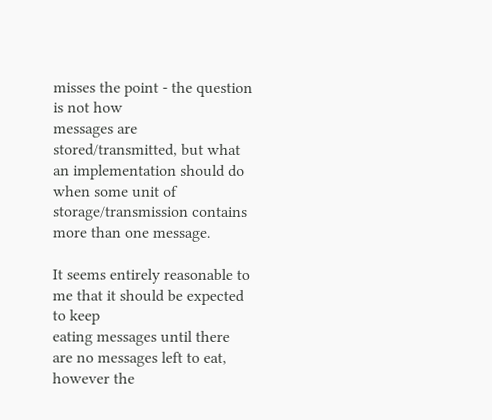misses the point - the question is not how
messages are stored/transmitted, but what an implementation should do
when some unit of storage/transmission contains more than one message.

It seems entirely reasonable to me that it should be expected to keep
eating messages until there are no messages left to eat, however the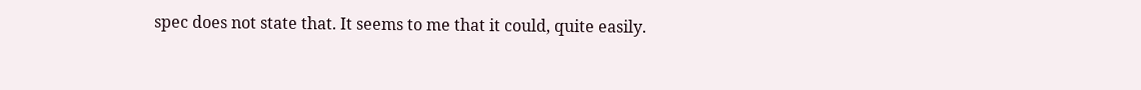spec does not state that. It seems to me that it could, quite easily.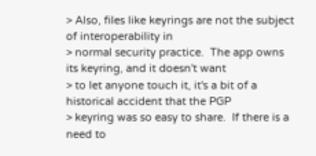> Also, files like keyrings are not the subject of interoperability in
> normal security practice.  The app owns its keyring, and it doesn't want
> to let anyone touch it, it's a bit of a historical accident that the PGP
> keyring was so easy to share.  If there is a need to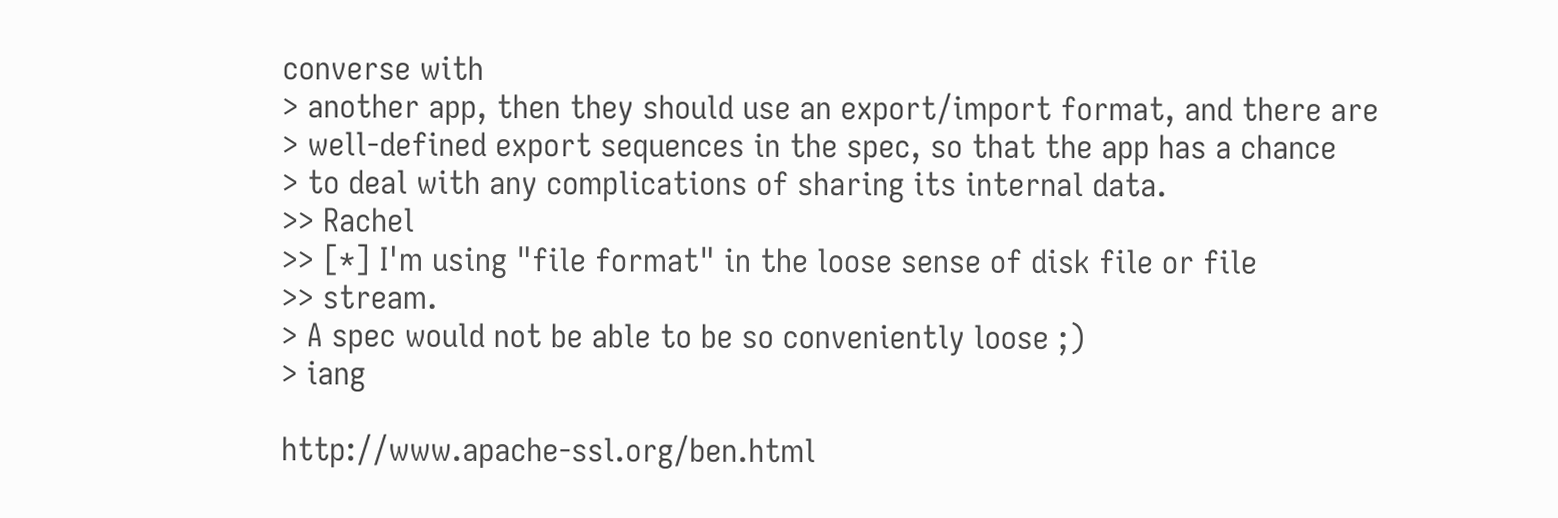converse with
> another app, then they should use an export/import format, and there are
> well-defined export sequences in the spec, so that the app has a chance
> to deal with any complications of sharing its internal data.
>> Rachel
>> [*] I'm using "file format" in the loose sense of disk file or file
>> stream.
> A spec would not be able to be so conveniently loose ;)
> iang

http://www.apache-ssl.org/ben.html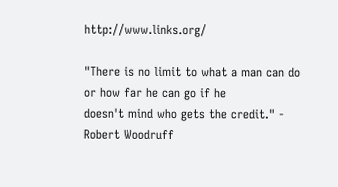http://www.links.org/

"There is no limit to what a man can do or how far he can go if he
doesn't mind who gets the credit." - Robert Woodruff